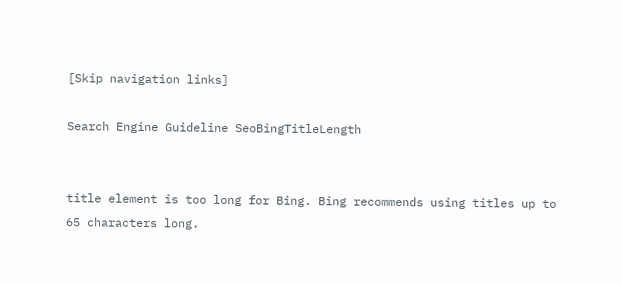[Skip navigation links]

Search Engine Guideline SeoBingTitleLength


title element is too long for Bing. Bing recommends using titles up to 65 characters long.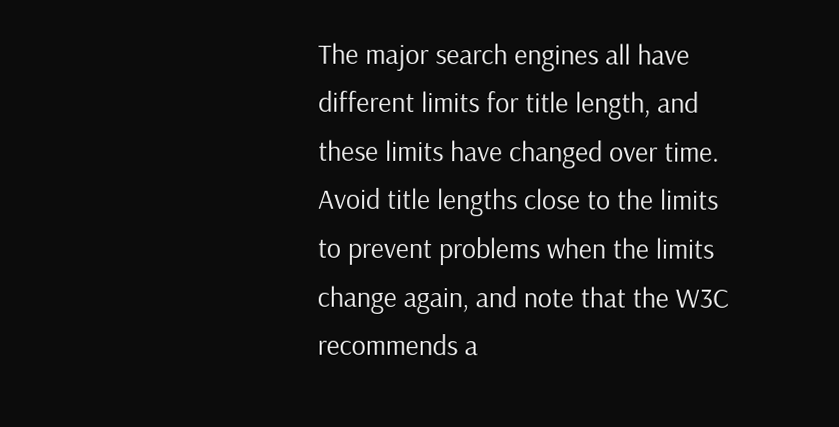The major search engines all have different limits for title length, and these limits have changed over time. Avoid title lengths close to the limits to prevent problems when the limits change again, and note that the W3C recommends a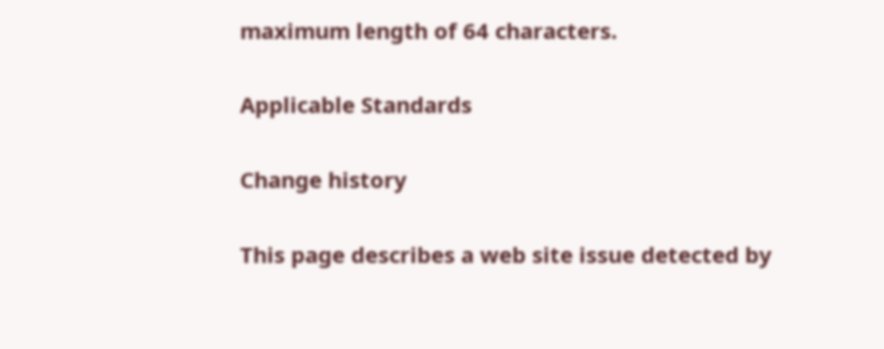maximum length of 64 characters.

Applicable Standards

Change history

This page describes a web site issue detected by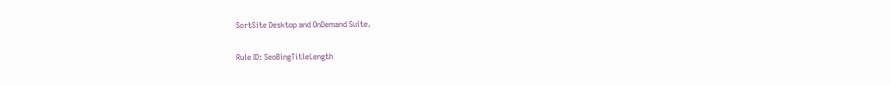SortSite Desktop and OnDemand Suite.

Rule ID: SeoBingTitleLength